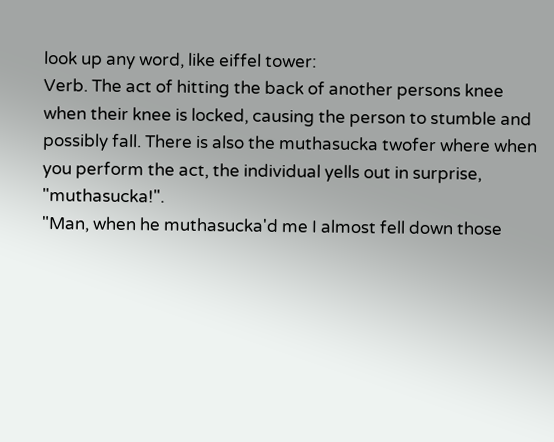look up any word, like eiffel tower:
Verb. The act of hitting the back of another persons knee when their knee is locked, causing the person to stumble and possibly fall. There is also the muthasucka twofer where when you perform the act, the individual yells out in surprise, "muthasucka!".
"Man, when he muthasucka'd me I almost fell down those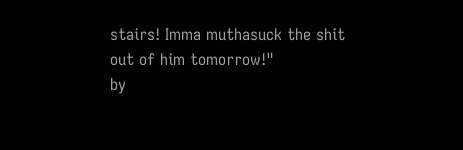stairs! Imma muthasuck the shit out of him tomorrow!"
by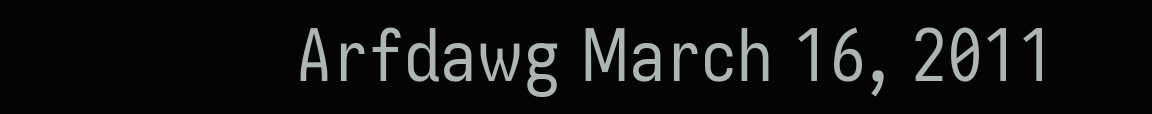Arfdawg March 16, 2011